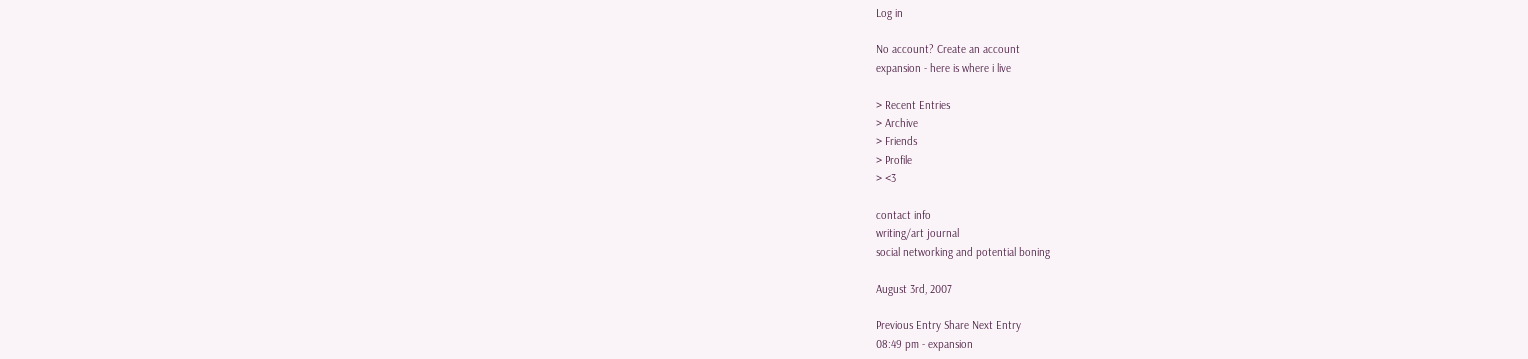Log in

No account? Create an account
expansion - here is where i live

> Recent Entries
> Archive
> Friends
> Profile
> <3

contact info
writing/art journal
social networking and potential boning

August 3rd, 2007

Previous Entry Share Next Entry
08:49 pm - expansion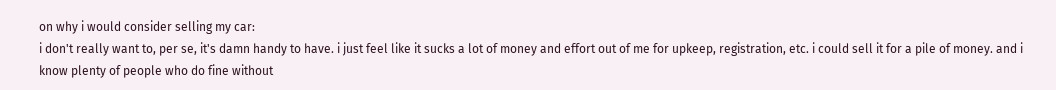on why i would consider selling my car:
i don't really want to, per se, it's damn handy to have. i just feel like it sucks a lot of money and effort out of me for upkeep, registration, etc. i could sell it for a pile of money. and i know plenty of people who do fine without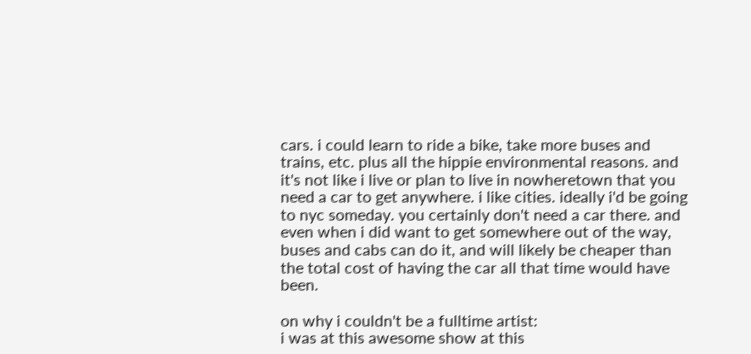cars. i could learn to ride a bike, take more buses and trains, etc. plus all the hippie environmental reasons. and it's not like i live or plan to live in nowheretown that you need a car to get anywhere. i like cities. ideally i'd be going to nyc someday. you certainly don't need a car there. and even when i did want to get somewhere out of the way, buses and cabs can do it, and will likely be cheaper than the total cost of having the car all that time would have been.

on why i couldn't be a fulltime artist:
i was at this awesome show at this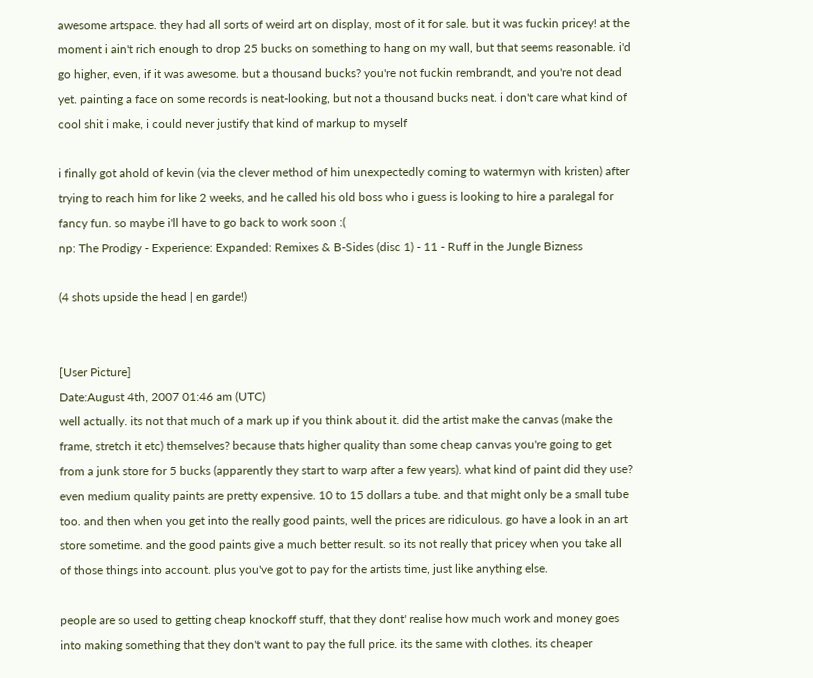awesome artspace. they had all sorts of weird art on display, most of it for sale. but it was fuckin pricey! at the moment i ain't rich enough to drop 25 bucks on something to hang on my wall, but that seems reasonable. i'd go higher, even, if it was awesome. but a thousand bucks? you're not fuckin rembrandt, and you're not dead yet. painting a face on some records is neat-looking, but not a thousand bucks neat. i don't care what kind of cool shit i make, i could never justify that kind of markup to myself

i finally got ahold of kevin (via the clever method of him unexpectedly coming to watermyn with kristen) after trying to reach him for like 2 weeks, and he called his old boss who i guess is looking to hire a paralegal for fancy fun. so maybe i'll have to go back to work soon :(
np: The Prodigy - Experience: Expanded: Remixes & B-Sides (disc 1) - 11 - Ruff in the Jungle Bizness

(4 shots upside the head | en garde!)


[User Picture]
Date:August 4th, 2007 01:46 am (UTC)
well actually. its not that much of a mark up if you think about it. did the artist make the canvas (make the frame, stretch it etc) themselves? because thats higher quality than some cheap canvas you're going to get from a junk store for 5 bucks (apparently they start to warp after a few years). what kind of paint did they use? even medium quality paints are pretty expensive. 10 to 15 dollars a tube. and that might only be a small tube too. and then when you get into the really good paints, well the prices are ridiculous. go have a look in an art store sometime. and the good paints give a much better result. so its not really that pricey when you take all of those things into account. plus you've got to pay for the artists time, just like anything else.

people are so used to getting cheap knockoff stuff, that they dont' realise how much work and money goes into making something that they don't want to pay the full price. its the same with clothes. its cheaper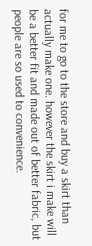for me to go to the store and buy a skirt than actually make one. however the skirt i make will be a better fit and made out of better fabric, but people are so used to convenience.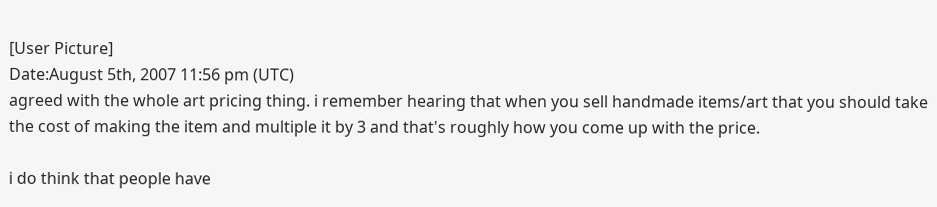[User Picture]
Date:August 5th, 2007 11:56 pm (UTC)
agreed with the whole art pricing thing. i remember hearing that when you sell handmade items/art that you should take the cost of making the item and multiple it by 3 and that's roughly how you come up with the price.

i do think that people have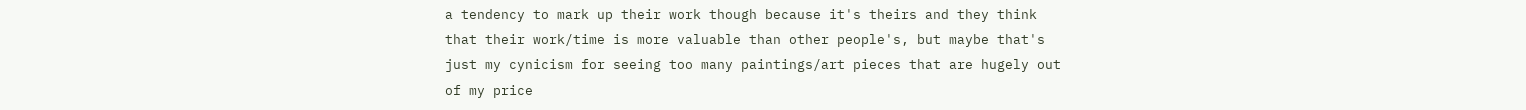a tendency to mark up their work though because it's theirs and they think that their work/time is more valuable than other people's, but maybe that's just my cynicism for seeing too many paintings/art pieces that are hugely out of my price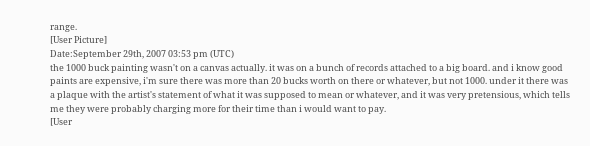range.
[User Picture]
Date:September 29th, 2007 03:53 pm (UTC)
the 1000 buck painting wasn't on a canvas actually. it was on a bunch of records attached to a big board. and i know good paints are expensive, i'm sure there was more than 20 bucks worth on there or whatever, but not 1000. under it there was a plaque with the artist's statement of what it was supposed to mean or whatever, and it was very pretensious, which tells me they were probably charging more for their time than i would want to pay.
[User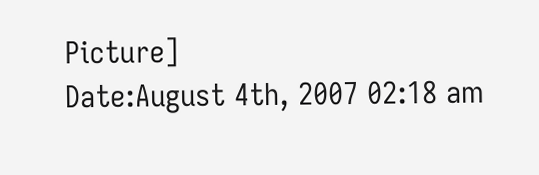Picture]
Date:August 4th, 2007 02:18 am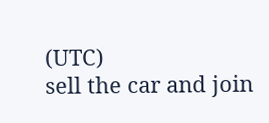(UTC)
sell the car and join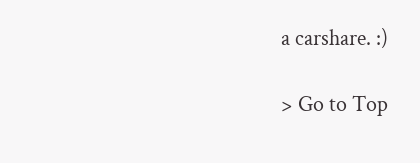a carshare. :)

> Go to Top